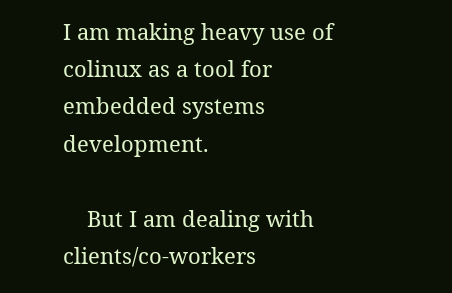I am making heavy use of colinux as a tool for embedded systems development.

    But I am dealing with clients/co-workers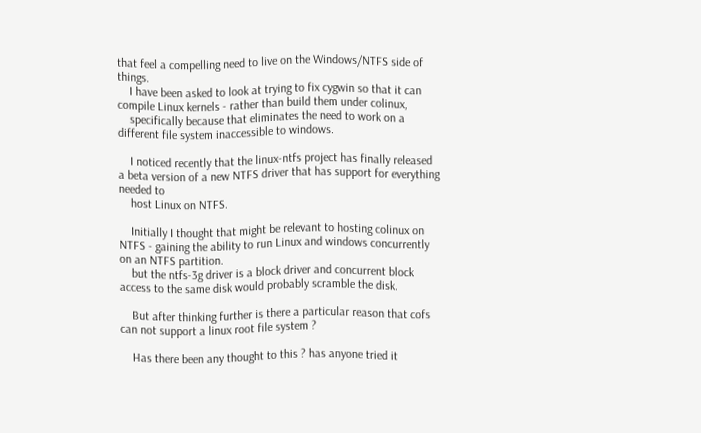that feel a compelling need to live on the Windows/NTFS side of things.
    I have been asked to look at trying to fix cygwin so that it can compile Linux kernels - rather than build them under colinux,
    specifically because that eliminates the need to work on a different file system inaccessible to windows.

    I noticed recently that the linux-ntfs project has finally released a beta version of a new NTFS driver that has support for everything needed to
    host Linux on NTFS.

    Initially I thought that might be relevant to hosting colinux on NTFS - gaining the ability to run Linux and windows concurrently on an NTFS partition.
    but the ntfs-3g driver is a block driver and concurrent block access to the same disk would probably scramble the disk.

    But after thinking further is there a particular reason that cofs can not support a linux root file system ?

    Has there been any thought to this ? has anyone tried it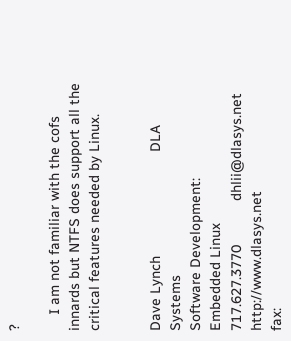?

    I am not familiar with the cofs innards but NTFS does support all the critical features needed by Linux.


Dave Lynch                          DLA Systems
Software Development:                        Embedded Linux
717.627.3770           dhlii@dlasys.net       http://www.dlasys.net
fax: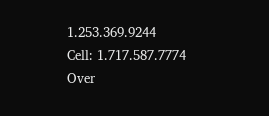1.253.369.9244                        Cell: 1.717.587.7774
Over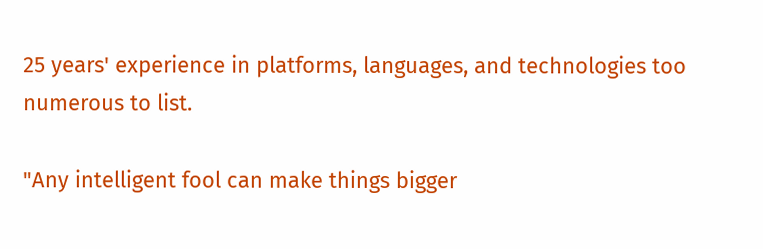25 years' experience in platforms, languages, and technologies too numerous to list.

"Any intelligent fool can make things bigger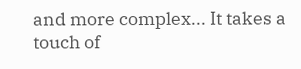and more complex... It takes a touch of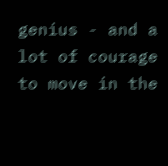genius - and a lot of courage to move in the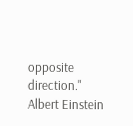opposite direction."
Albert Einstein